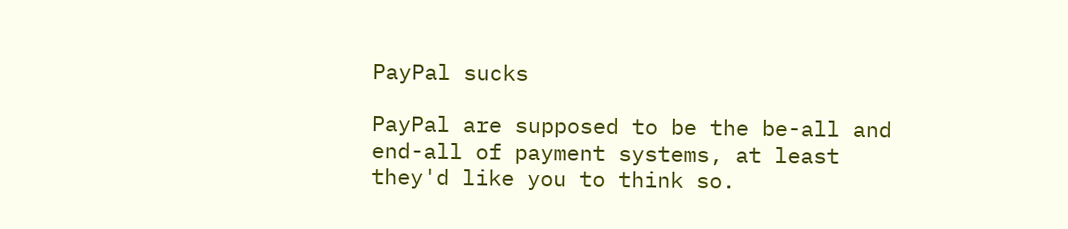PayPal sucks

PayPal are supposed to be the be-all and end-all of payment systems, at least they'd like you to think so.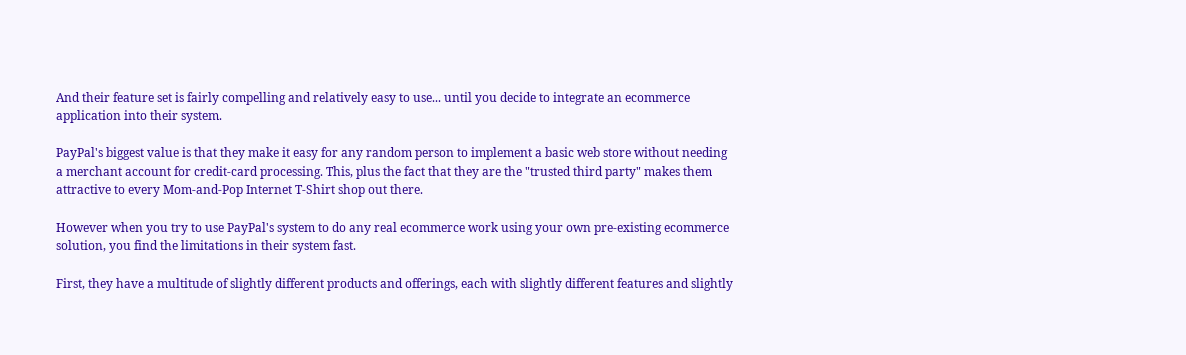And their feature set is fairly compelling and relatively easy to use... until you decide to integrate an ecommerce application into their system.

PayPal's biggest value is that they make it easy for any random person to implement a basic web store without needing a merchant account for credit-card processing. This, plus the fact that they are the "trusted third party" makes them attractive to every Mom-and-Pop Internet T-Shirt shop out there.

However when you try to use PayPal's system to do any real ecommerce work using your own pre-existing ecommerce solution, you find the limitations in their system fast.

First, they have a multitude of slightly different products and offerings, each with slightly different features and slightly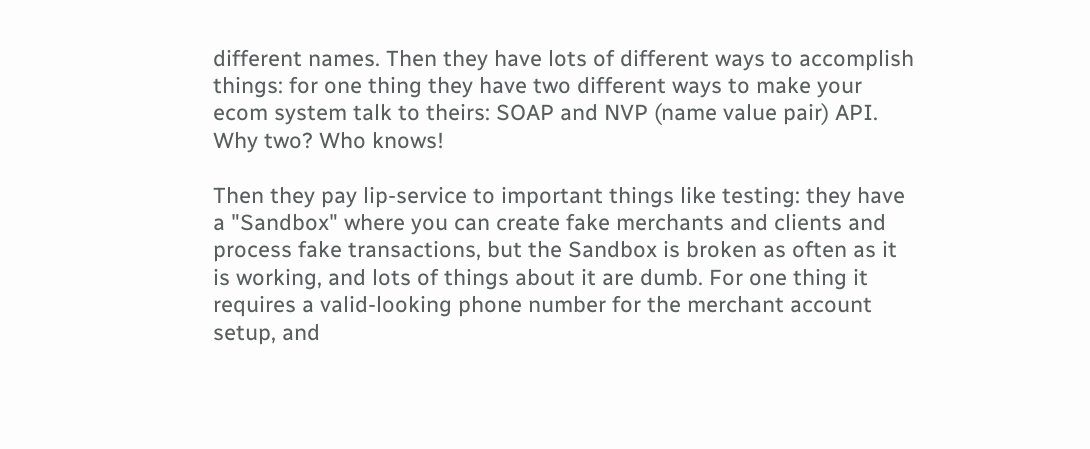different names. Then they have lots of different ways to accomplish things: for one thing they have two different ways to make your ecom system talk to theirs: SOAP and NVP (name value pair) API. Why two? Who knows!

Then they pay lip-service to important things like testing: they have a "Sandbox" where you can create fake merchants and clients and process fake transactions, but the Sandbox is broken as often as it is working, and lots of things about it are dumb. For one thing it requires a valid-looking phone number for the merchant account setup, and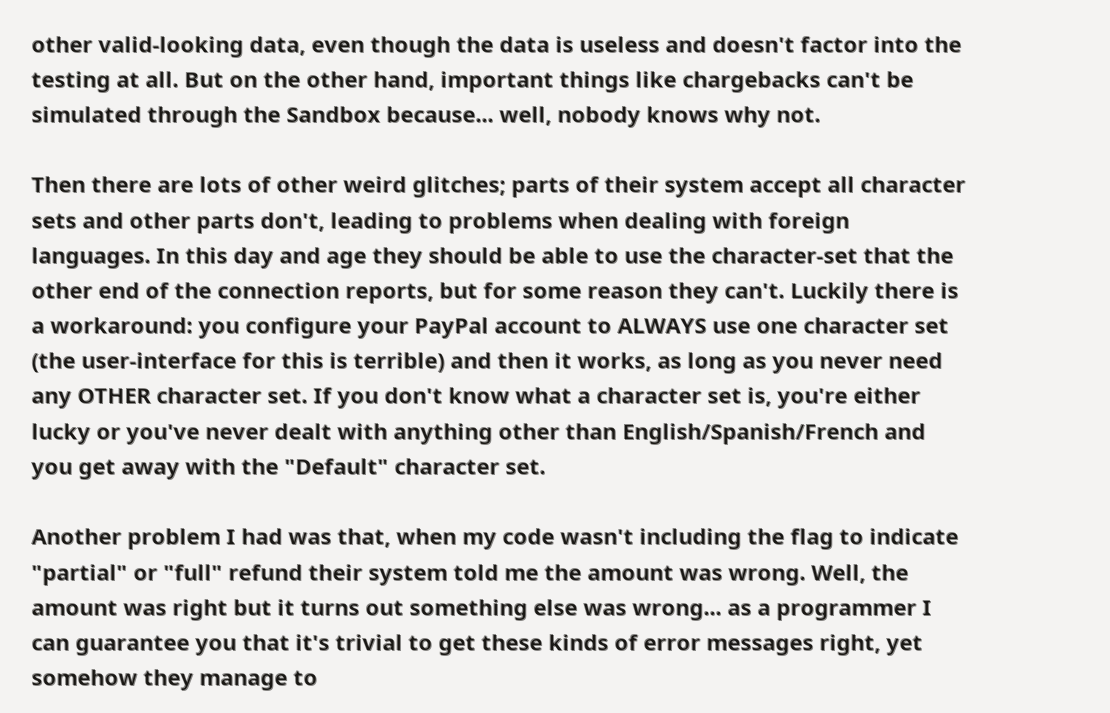other valid-looking data, even though the data is useless and doesn't factor into the testing at all. But on the other hand, important things like chargebacks can't be simulated through the Sandbox because... well, nobody knows why not.

Then there are lots of other weird glitches; parts of their system accept all character sets and other parts don't, leading to problems when dealing with foreign languages. In this day and age they should be able to use the character-set that the other end of the connection reports, but for some reason they can't. Luckily there is a workaround: you configure your PayPal account to ALWAYS use one character set (the user-interface for this is terrible) and then it works, as long as you never need any OTHER character set. If you don't know what a character set is, you're either lucky or you've never dealt with anything other than English/Spanish/French and you get away with the "Default" character set.

Another problem I had was that, when my code wasn't including the flag to indicate "partial" or "full" refund their system told me the amount was wrong. Well, the amount was right but it turns out something else was wrong... as a programmer I can guarantee you that it's trivial to get these kinds of error messages right, yet somehow they manage to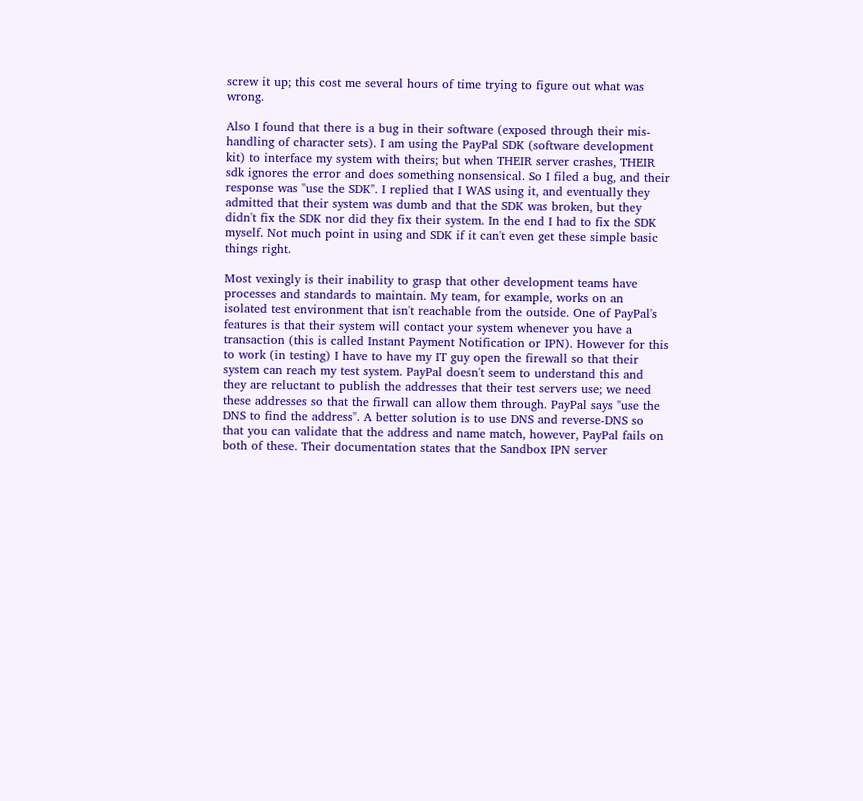screw it up; this cost me several hours of time trying to figure out what was wrong.

Also I found that there is a bug in their software (exposed through their mis-handling of character sets). I am using the PayPal SDK (software development kit) to interface my system with theirs; but when THEIR server crashes, THEIR sdk ignores the error and does something nonsensical. So I filed a bug, and their response was "use the SDK". I replied that I WAS using it, and eventually they admitted that their system was dumb and that the SDK was broken, but they didn't fix the SDK nor did they fix their system. In the end I had to fix the SDK myself. Not much point in using and SDK if it can't even get these simple basic things right.

Most vexingly is their inability to grasp that other development teams have processes and standards to maintain. My team, for example, works on an isolated test environment that isn't reachable from the outside. One of PayPal's features is that their system will contact your system whenever you have a transaction (this is called Instant Payment Notification or IPN). However for this to work (in testing) I have to have my IT guy open the firewall so that their system can reach my test system. PayPal doesn't seem to understand this and they are reluctant to publish the addresses that their test servers use; we need these addresses so that the firwall can allow them through. PayPal says "use the DNS to find the address". A better solution is to use DNS and reverse-DNS so that you can validate that the address and name match, however, PayPal fails on both of these. Their documentation states that the Sandbox IPN server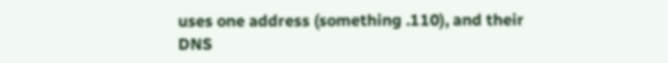uses one address (something .110), and their DNS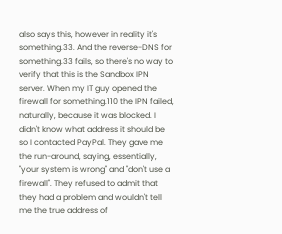also says this, however in reality it's something.33. And the reverse-DNS for something.33 fails, so there's no way to verify that this is the Sandbox IPN server. When my IT guy opened the firewall for something.110 the IPN failed, naturally, because it was blocked. I didn't know what address it should be so I contacted PayPal. They gave me the run-around, saying, essentially, "your system is wrong" and "don't use a firewall". They refused to admit that they had a problem and wouldn't tell me the true address of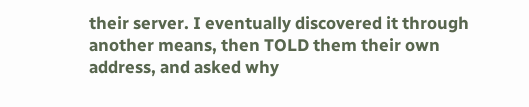their server. I eventually discovered it through another means, then TOLD them their own address, and asked why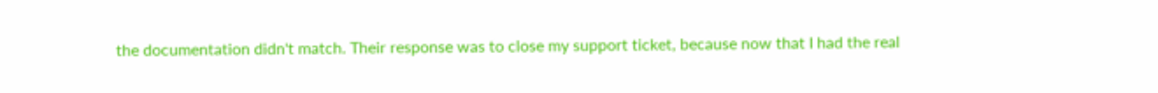the documentation didn't match. Their response was to close my support ticket, because now that I had the real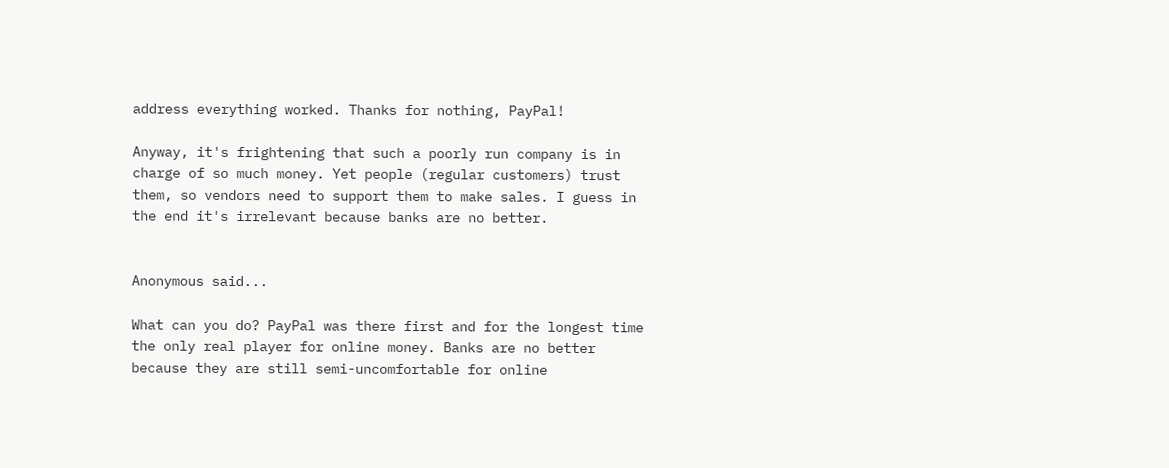address everything worked. Thanks for nothing, PayPal!

Anyway, it's frightening that such a poorly run company is in charge of so much money. Yet people (regular customers) trust them, so vendors need to support them to make sales. I guess in the end it's irrelevant because banks are no better.


Anonymous said...

What can you do? PayPal was there first and for the longest time the only real player for online money. Banks are no better because they are still semi-uncomfortable for online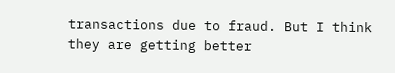transactions due to fraud. But I think they are getting better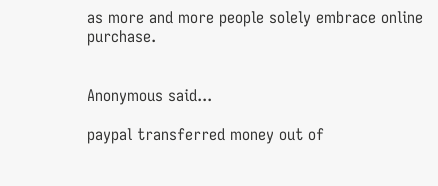as more and more people solely embrace online purchase.


Anonymous said...

paypal transferred money out of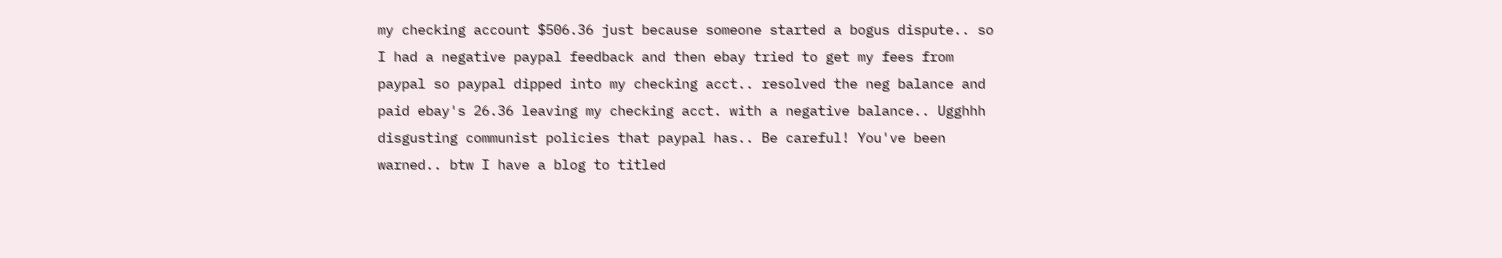my checking account $506.36 just because someone started a bogus dispute.. so I had a negative paypal feedback and then ebay tried to get my fees from paypal so paypal dipped into my checking acct.. resolved the neg balance and paid ebay's 26.36 leaving my checking acct. with a negative balance.. Ugghhh disgusting communist policies that paypal has.. Be careful! You've been warned.. btw I have a blog to titled